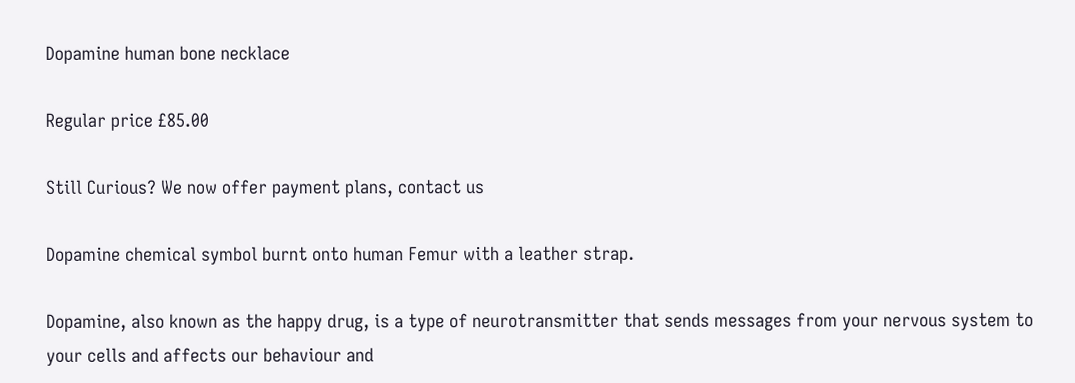Dopamine human bone necklace

Regular price £85.00

Still Curious? We now offer payment plans, contact us

Dopamine chemical symbol burnt onto human Femur with a leather strap.

Dopamine, also known as the happy drug, is a type of neurotransmitter that sends messages from your nervous system to your cells and affects our behaviour and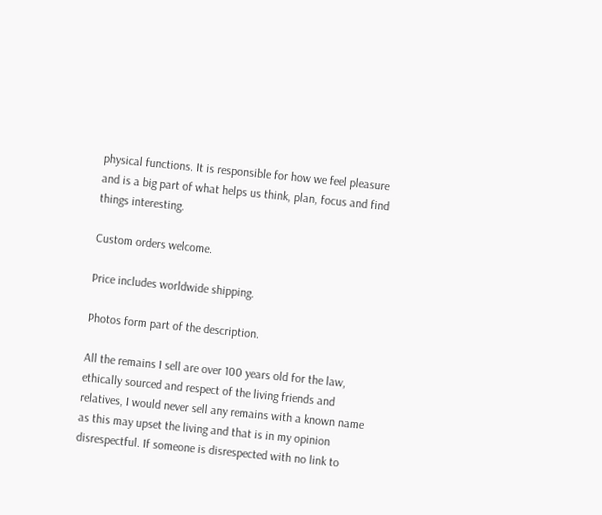physical functions. It is responsible for how we feel pleasure and is a big part of what helps us think, plan, focus and find things interesting.

Custom orders welcome.

Price includes worldwide shipping.

Photos form part of the description.

All the remains I sell are over 100 years old for the law, ethically sourced and respect of the living friends and relatives, I would never sell any remains with a known name as this may upset the living and that is in my opinion disrespectful. If someone is disrespected with no link to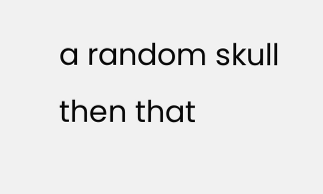a random skull then that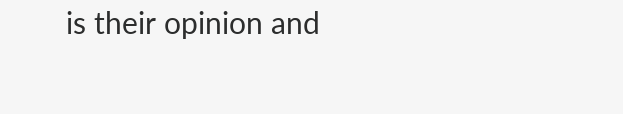is their opinion and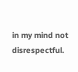in my mind not disrespectful.